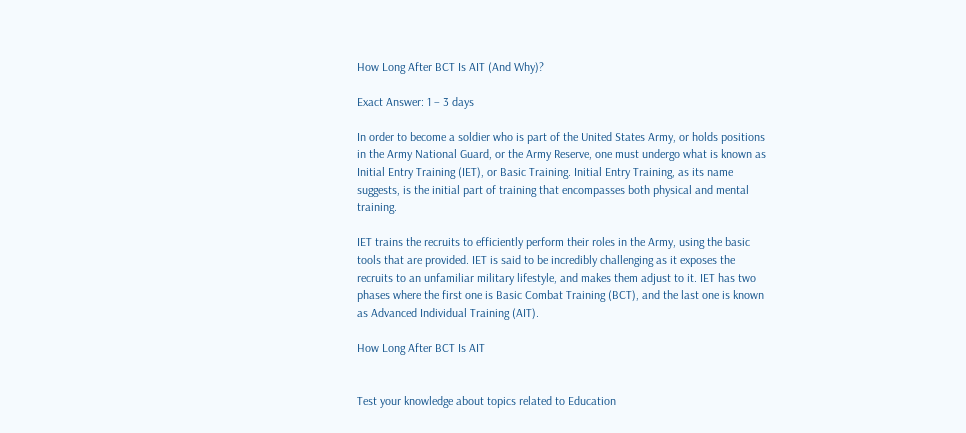How Long After BCT Is AIT (And Why)?

Exact Answer: 1 – 3 days

In order to become a soldier who is part of the United States Army, or holds positions in the Army National Guard, or the Army Reserve, one must undergo what is known as Initial Entry Training (IET), or Basic Training. Initial Entry Training, as its name suggests, is the initial part of training that encompasses both physical and mental training.

IET trains the recruits to efficiently perform their roles in the Army, using the basic tools that are provided. IET is said to be incredibly challenging as it exposes the recruits to an unfamiliar military lifestyle, and makes them adjust to it. IET has two phases where the first one is Basic Combat Training (BCT), and the last one is known as Advanced Individual Training (AIT).

How Long After BCT Is AIT


Test your knowledge about topics related to Education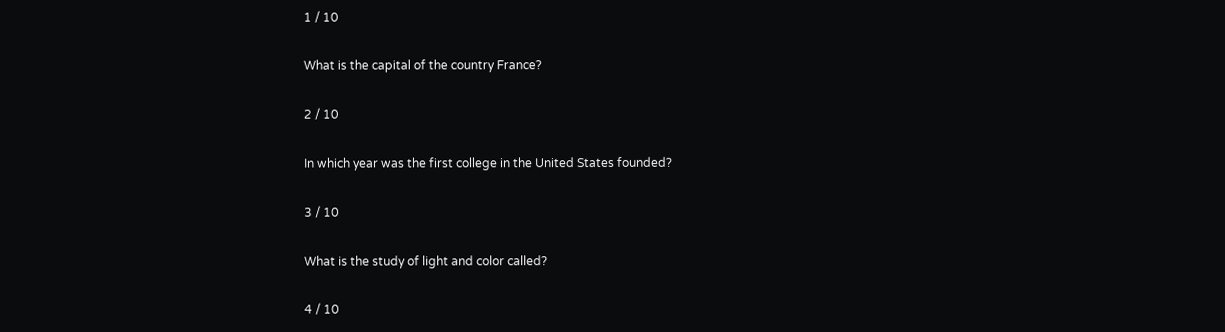1 / 10

What is the capital of the country France?

2 / 10

In which year was the first college in the United States founded?

3 / 10

What is the study of light and color called?

4 / 10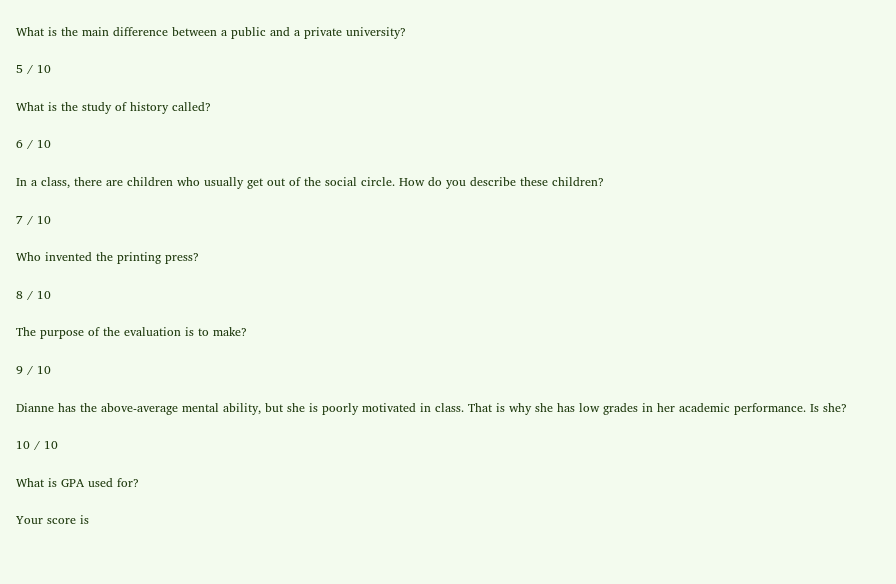What is the main difference between a public and a private university?

5 / 10

What is the study of history called?

6 / 10

In a class, there are children who usually get out of the social circle. How do you describe these children?

7 / 10

Who invented the printing press?

8 / 10

The purpose of the evaluation is to make?

9 / 10

Dianne has the above-average mental ability, but she is poorly motivated in class. That is why she has low grades in her academic performance. Is she?

10 / 10

What is GPA used for?

Your score is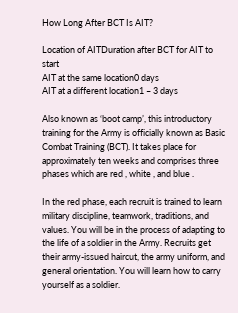How Long After BCT Is AIT?

Location of AITDuration after BCT for AIT to start
AIT at the same location0 days
AIT at a different location1 – 3 days

Also known as ‘boot camp’, this introductory training for the Army is officially known as Basic Combat Training (BCT). It takes place for approximately ten weeks and comprises three phases which are red , white , and blue .

In the red phase, each recruit is trained to learn military discipline, teamwork, traditions, and values. You will be in the process of adapting to the life of a soldier in the Army. Recruits get their army-issued haircut, the army uniform, and general orientation. You will learn how to carry yourself as a soldier.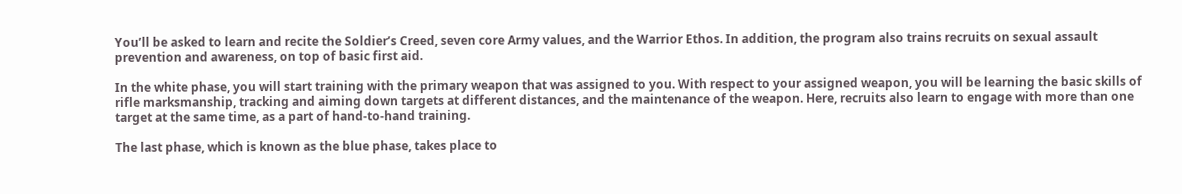You’ll be asked to learn and recite the Soldier’s Creed, seven core Army values, and the Warrior Ethos. In addition, the program also trains recruits on sexual assault prevention and awareness, on top of basic first aid.

In the white phase, you will start training with the primary weapon that was assigned to you. With respect to your assigned weapon, you will be learning the basic skills of rifle marksmanship, tracking and aiming down targets at different distances, and the maintenance of the weapon. Here, recruits also learn to engage with more than one target at the same time, as a part of hand-to-hand training.

The last phase, which is known as the blue phase, takes place to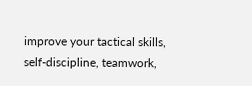improve your tactical skills, self-discipline, teamwork,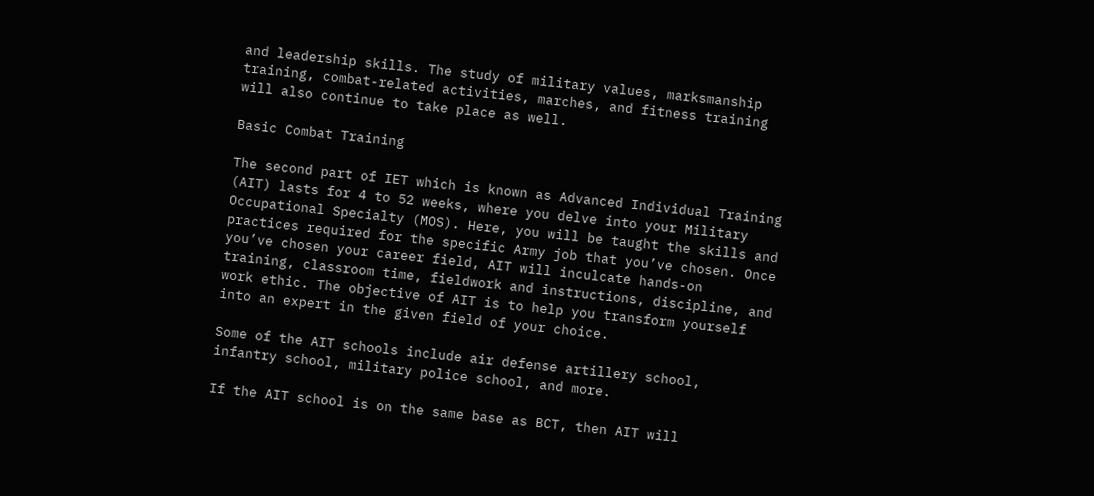and leadership skills. The study of military values, marksmanship training, combat-related activities, marches, and fitness training will also continue to take place as well.

Basic Combat Training

The second part of IET which is known as Advanced Individual Training (AIT) lasts for 4 to 52 weeks, where you delve into your Military Occupational Specialty (MOS). Here, you will be taught the skills and practices required for the specific Army job that you’ve chosen. Once you’ve chosen your career field, AIT will inculcate hands-on training, classroom time, fieldwork and instructions, discipline, and work ethic. The objective of AIT is to help you transform yourself into an expert in the given field of your choice.

Some of the AIT schools include air defense artillery school, infantry school, military police school, and more.

If the AIT school is on the same base as BCT, then AIT will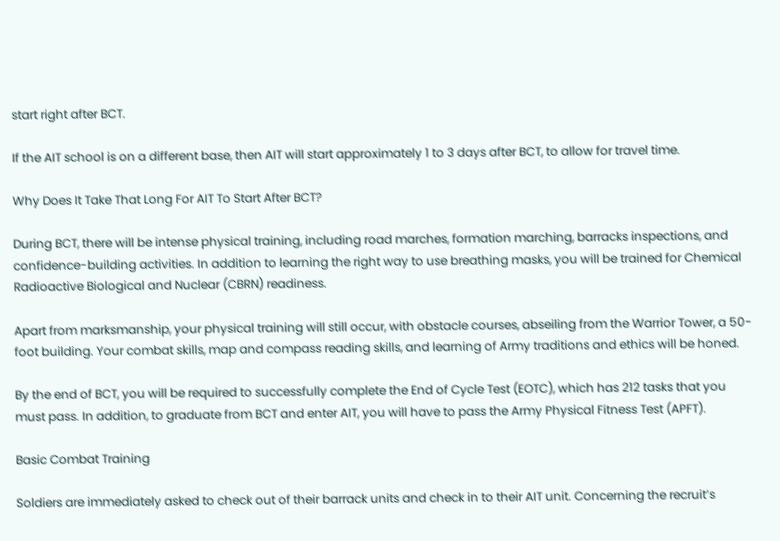start right after BCT.

If the AIT school is on a different base, then AIT will start approximately 1 to 3 days after BCT, to allow for travel time.

Why Does It Take That Long For AIT To Start After BCT?

During BCT, there will be intense physical training, including road marches, formation marching, barracks inspections, and confidence-building activities. In addition to learning the right way to use breathing masks, you will be trained for Chemical Radioactive Biological and Nuclear (CBRN) readiness.

Apart from marksmanship, your physical training will still occur, with obstacle courses, abseiling from the Warrior Tower, a 50-foot building. Your combat skills, map and compass reading skills, and learning of Army traditions and ethics will be honed.

By the end of BCT, you will be required to successfully complete the End of Cycle Test (EOTC), which has 212 tasks that you must pass. In addition, to graduate from BCT and enter AIT, you will have to pass the Army Physical Fitness Test (APFT).

Basic Combat Training

Soldiers are immediately asked to check out of their barrack units and check in to their AIT unit. Concerning the recruit’s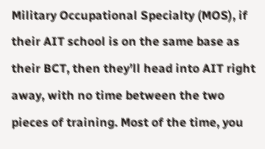Military Occupational Specialty (MOS), if their AIT school is on the same base as their BCT, then they’ll head into AIT right away, with no time between the two pieces of training. Most of the time, you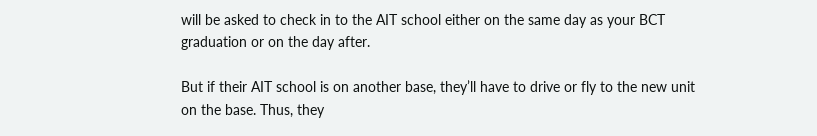will be asked to check in to the AIT school either on the same day as your BCT graduation or on the day after.

But if their AIT school is on another base, they’ll have to drive or fly to the new unit on the base. Thus, they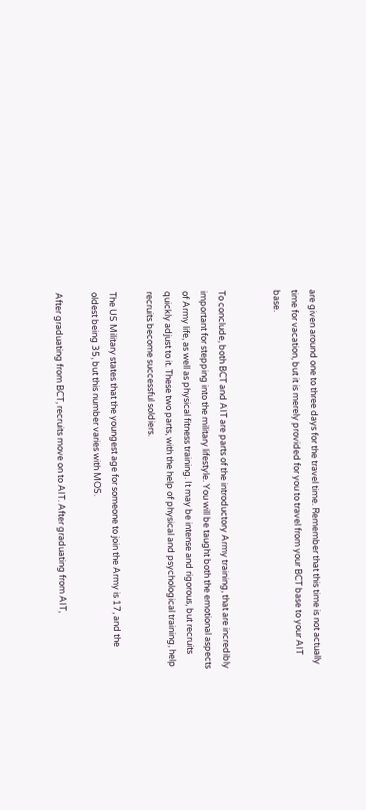are given around one to three days for the travel time. Remember that this time is not actually time for vacation, but it is merely provided for you to travel from your BCT base to your AIT base.


To conclude, both BCT and AIT are parts of the introductory Army training, that are incredibly important for stepping into the military lifestyle. You will be taught both the emotional aspects of Army life, as well as physical fitness training. It may be intense and rigorous, but recruits quickly adjust to it. These two parts, with the help of physical and psychological training, help recruits become successful soldiers.

The US Military states that the youngest age for someone to join the Army is 17, and the oldest being 35, but this number varies with MOS.

After graduating from BCT, recruits move on to AIT. After graduating from AIT,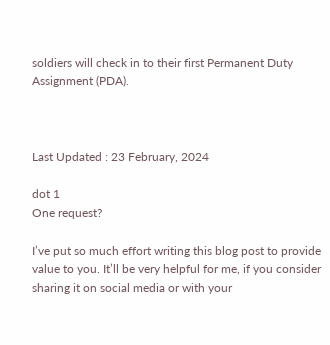soldiers will check in to their first Permanent Duty Assignment (PDA).



Last Updated : 23 February, 2024

dot 1
One request?

I’ve put so much effort writing this blog post to provide value to you. It’ll be very helpful for me, if you consider sharing it on social media or with your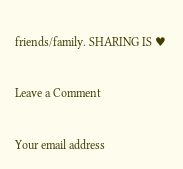friends/family. SHARING IS ♥

Leave a Comment

Your email address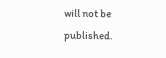will not be published.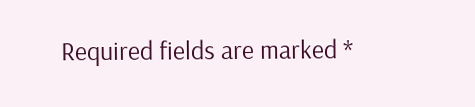Required fields are marked *